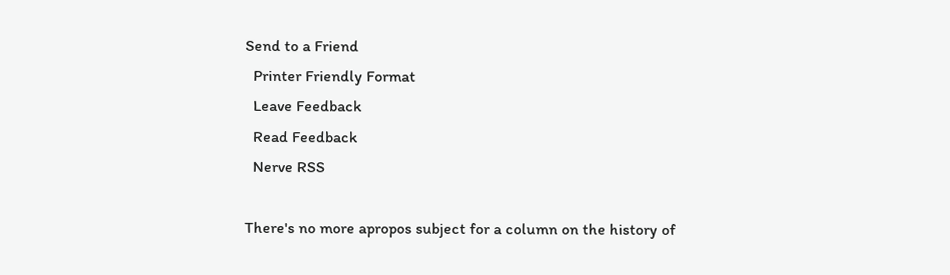Send to a Friend
  Printer Friendly Format
  Leave Feedback
  Read Feedback
  Nerve RSS

There's no more apropos subject for a column on the history of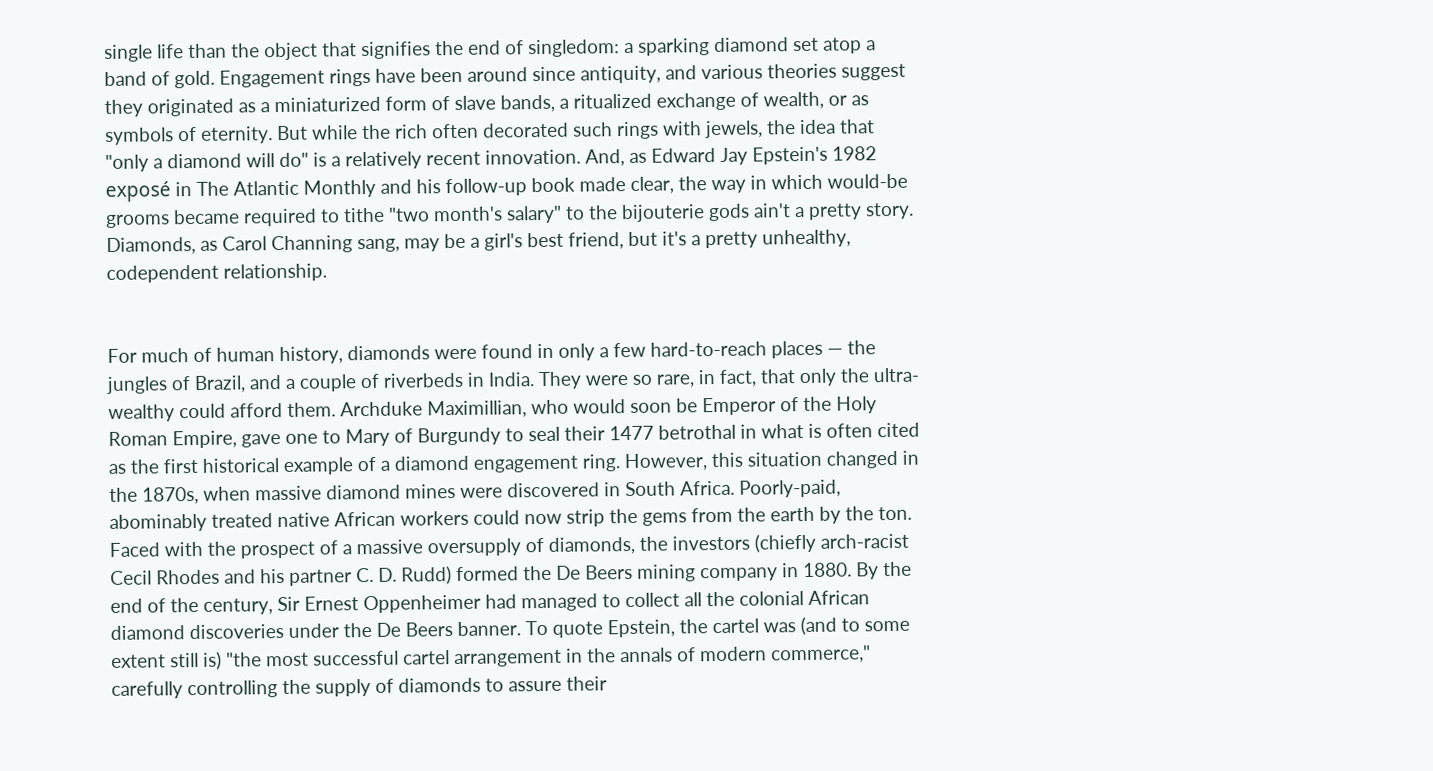single life than the object that signifies the end of singledom: a sparking diamond set atop a band of gold. Engagement rings have been around since antiquity, and various theories suggest they originated as a miniaturized form of slave bands, a ritualized exchange of wealth, or as symbols of eternity. But while the rich often decorated such rings with jewels, the idea that "only a diamond will do" is a relatively recent innovation. And, as Edward Jay Epstein's 1982 exposé in The Atlantic Monthly and his follow-up book made clear, the way in which would-be grooms became required to tithe "two month's salary" to the bijouterie gods ain't a pretty story. Diamonds, as Carol Channing sang, may be a girl's best friend, but it's a pretty unhealthy, codependent relationship.


For much of human history, diamonds were found in only a few hard-to-reach places — the jungles of Brazil, and a couple of riverbeds in India. They were so rare, in fact, that only the ultra-wealthy could afford them. Archduke Maximillian, who would soon be Emperor of the Holy Roman Empire, gave one to Mary of Burgundy to seal their 1477 betrothal in what is often cited as the first historical example of a diamond engagement ring. However, this situation changed in the 1870s, when massive diamond mines were discovered in South Africa. Poorly-paid, abominably treated native African workers could now strip the gems from the earth by the ton. Faced with the prospect of a massive oversupply of diamonds, the investors (chiefly arch-racist Cecil Rhodes and his partner C. D. Rudd) formed the De Beers mining company in 1880. By the end of the century, Sir Ernest Oppenheimer had managed to collect all the colonial African diamond discoveries under the De Beers banner. To quote Epstein, the cartel was (and to some extent still is) "the most successful cartel arrangement in the annals of modern commerce," carefully controlling the supply of diamonds to assure their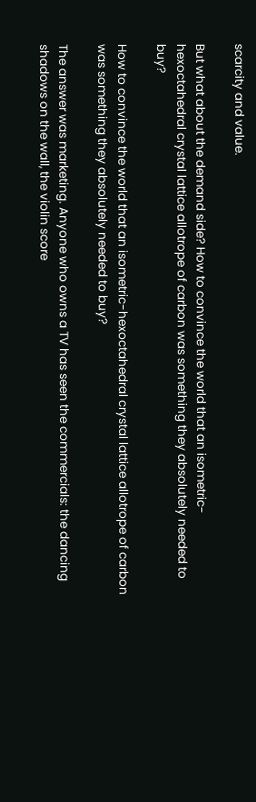scarcity and value.

But what about the demand side? How to convince the world that an isometric-hexoctahedral crystal lattice allotrope of carbon was something they absolutely needed to buy?

How to convince the world that an isometric-hexoctahedral crystal lattice allotrope of carbon was something they absolutely needed to buy?

The answer was marketing. Anyone who owns a TV has seen the commercials: the dancing shadows on the wall, the violin score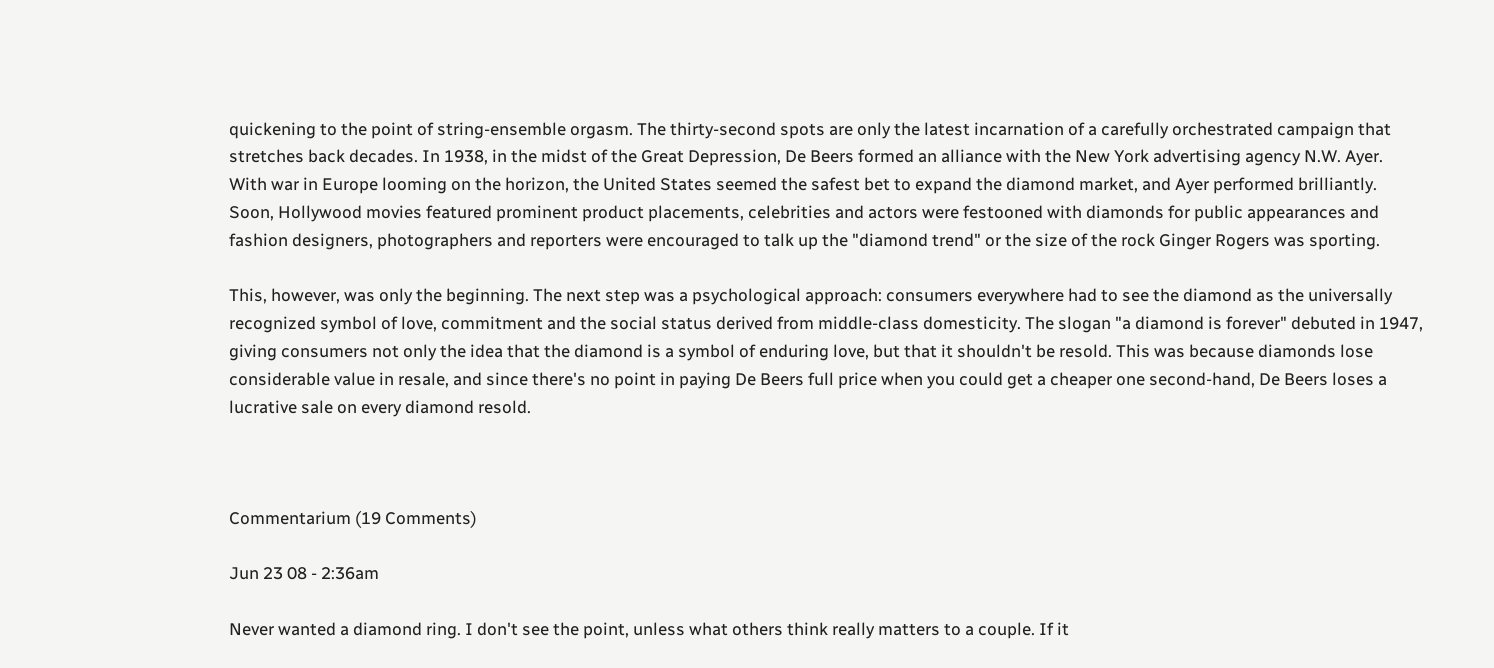quickening to the point of string-ensemble orgasm. The thirty-second spots are only the latest incarnation of a carefully orchestrated campaign that stretches back decades. In 1938, in the midst of the Great Depression, De Beers formed an alliance with the New York advertising agency N.W. Ayer. With war in Europe looming on the horizon, the United States seemed the safest bet to expand the diamond market, and Ayer performed brilliantly. Soon, Hollywood movies featured prominent product placements, celebrities and actors were festooned with diamonds for public appearances and fashion designers, photographers and reporters were encouraged to talk up the "diamond trend" or the size of the rock Ginger Rogers was sporting.

This, however, was only the beginning. The next step was a psychological approach: consumers everywhere had to see the diamond as the universally recognized symbol of love, commitment and the social status derived from middle-class domesticity. The slogan "a diamond is forever" debuted in 1947, giving consumers not only the idea that the diamond is a symbol of enduring love, but that it shouldn't be resold. This was because diamonds lose considerable value in resale, and since there's no point in paying De Beers full price when you could get a cheaper one second-hand, De Beers loses a lucrative sale on every diamond resold.



Commentarium (19 Comments)

Jun 23 08 - 2:36am

Never wanted a diamond ring. I don't see the point, unless what others think really matters to a couple. If it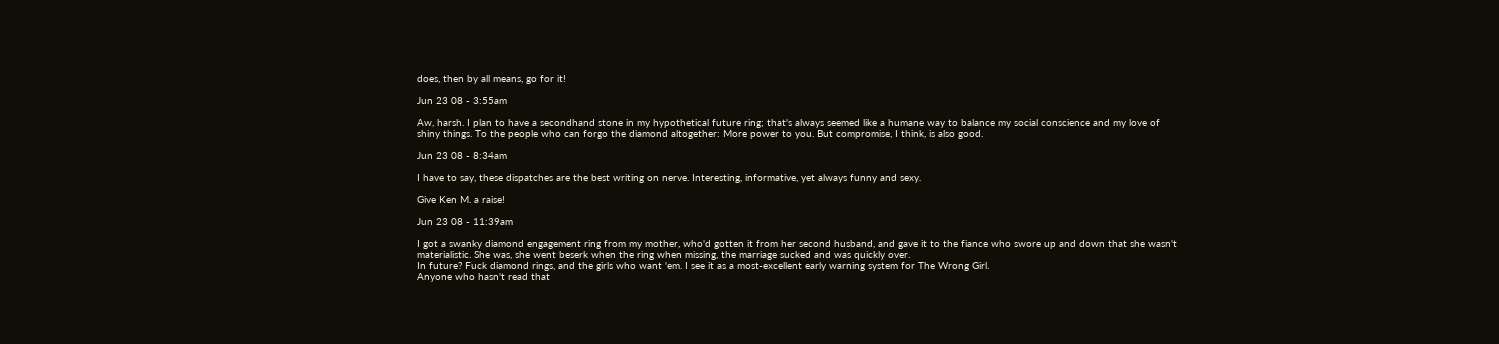does, then by all means, go for it!

Jun 23 08 - 3:55am

Aw, harsh. I plan to have a secondhand stone in my hypothetical future ring; that's always seemed like a humane way to balance my social conscience and my love of shiny things. To the people who can forgo the diamond altogether: More power to you. But compromise, I think, is also good.

Jun 23 08 - 8:34am

I have to say, these dispatches are the best writing on nerve. Interesting, informative, yet always funny and sexy.

Give Ken M. a raise!

Jun 23 08 - 11:39am

I got a swanky diamond engagement ring from my mother, who'd gotten it from her second husband, and gave it to the fiance who swore up and down that she wasn't materialistic. She was, she went beserk when the ring when missing, the marriage sucked and was quickly over.
In future? Fuck diamond rings, and the girls who want 'em. I see it as a most-excellent early warning system for The Wrong Girl.
Anyone who hasn't read that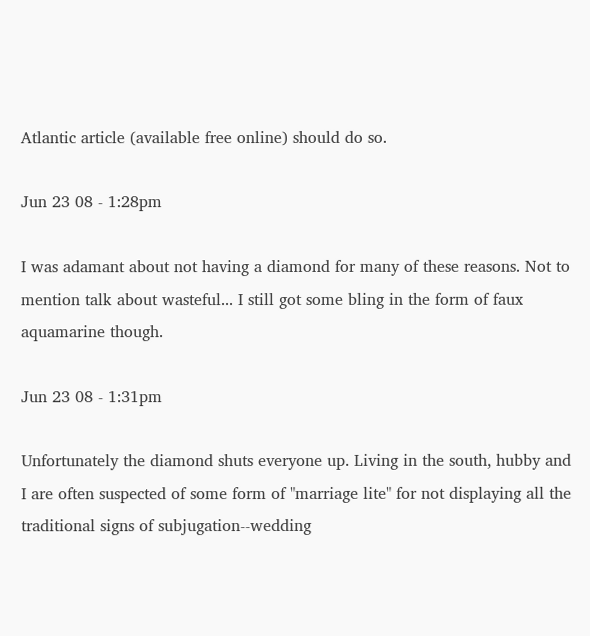Atlantic article (available free online) should do so.

Jun 23 08 - 1:28pm

I was adamant about not having a diamond for many of these reasons. Not to mention talk about wasteful... I still got some bling in the form of faux aquamarine though.

Jun 23 08 - 1:31pm

Unfortunately the diamond shuts everyone up. Living in the south, hubby and I are often suspected of some form of "marriage lite" for not displaying all the traditional signs of subjugation--wedding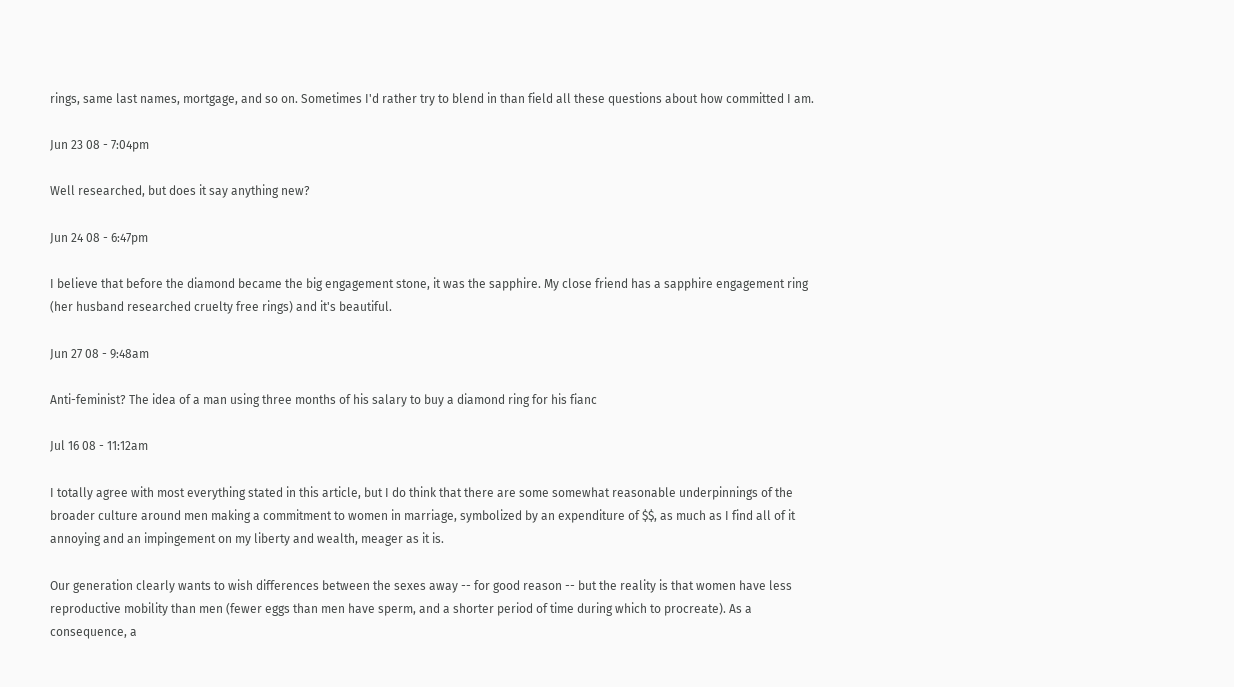rings, same last names, mortgage, and so on. Sometimes I'd rather try to blend in than field all these questions about how committed I am.

Jun 23 08 - 7:04pm

Well researched, but does it say anything new?

Jun 24 08 - 6:47pm

I believe that before the diamond became the big engagement stone, it was the sapphire. My close friend has a sapphire engagement ring (her husband researched cruelty free rings) and it's beautiful.

Jun 27 08 - 9:48am

Anti-feminist? The idea of a man using three months of his salary to buy a diamond ring for his fianc

Jul 16 08 - 11:12am

I totally agree with most everything stated in this article, but I do think that there are some somewhat reasonable underpinnings of the broader culture around men making a commitment to women in marriage, symbolized by an expenditure of $$, as much as I find all of it annoying and an impingement on my liberty and wealth, meager as it is.

Our generation clearly wants to wish differences between the sexes away -- for good reason -- but the reality is that women have less reproductive mobility than men (fewer eggs than men have sperm, and a shorter period of time during which to procreate). As a consequence, a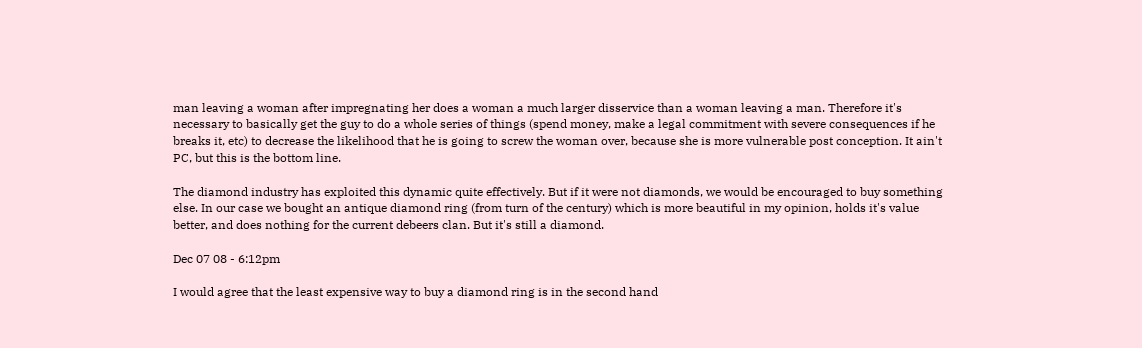man leaving a woman after impregnating her does a woman a much larger disservice than a woman leaving a man. Therefore it's necessary to basically get the guy to do a whole series of things (spend money, make a legal commitment with severe consequences if he breaks it, etc) to decrease the likelihood that he is going to screw the woman over, because she is more vulnerable post conception. It ain't PC, but this is the bottom line.

The diamond industry has exploited this dynamic quite effectively. But if it were not diamonds, we would be encouraged to buy something else. In our case we bought an antique diamond ring (from turn of the century) which is more beautiful in my opinion, holds it's value better, and does nothing for the current debeers clan. But it's still a diamond.

Dec 07 08 - 6:12pm

I would agree that the least expensive way to buy a diamond ring is in the second hand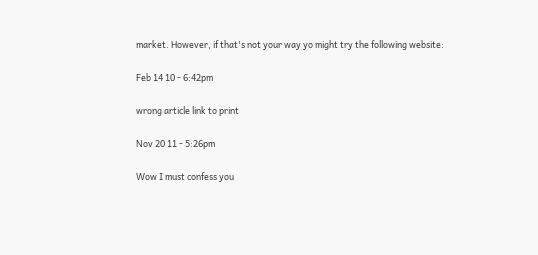market. However, if that's not your way yo might try the following website:

Feb 14 10 - 6:42pm

wrong article link to print

Nov 20 11 - 5:26pm

Wow I must confess you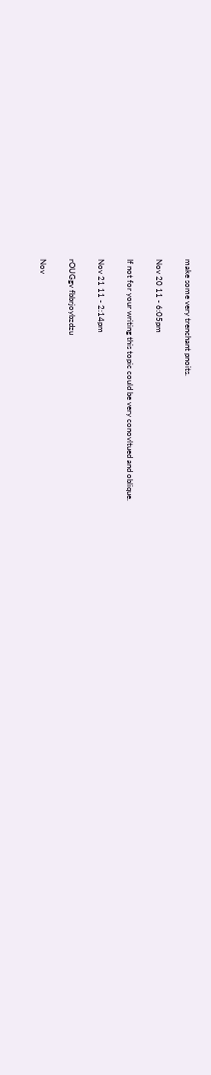make some very trenchant pnoits.

Nov 20 11 - 6:05pm

If not for your writing this topic could be very conovltued and oblique.

Nov 21 11 - 2:14pm

rOUGgv fbbrjoybzdzu

Nov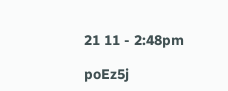21 11 - 2:48pm

poEz5j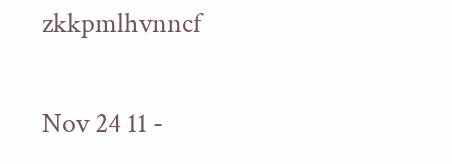zkkpmlhvnncf

Nov 24 11 -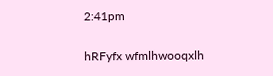2:41pm

hRFyfx wfmlhwooqxlh